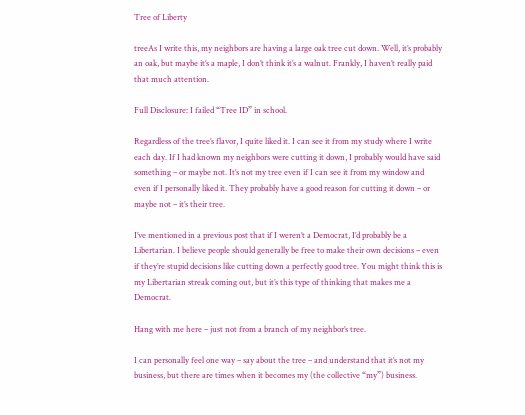Tree of Liberty

treeAs I write this, my neighbors are having a large oak tree cut down. Well, it’s probably an oak, but maybe it’s a maple, I don’t think it’s a walnut. Frankly, I haven’t really paid that much attention.

Full Disclosure: I failed “Tree ID” in school.

Regardless of the tree’s flavor, I quite liked it. I can see it from my study where I write each day. If I had known my neighbors were cutting it down, I probably would have said something – or maybe not. It’s not my tree even if I can see it from my window and even if I personally liked it. They probably have a good reason for cutting it down – or maybe not – it’s their tree.

I’ve mentioned in a previous post that if I weren’t a Democrat, I’d probably be a Libertarian. I believe people should generally be free to make their own decisions – even if they’re stupid decisions like cutting down a perfectly good tree. You might think this is my Libertarian streak coming out, but it’s this type of thinking that makes me a Democrat.

Hang with me here – just not from a branch of my neighbor’s tree.

I can personally feel one way – say about the tree – and understand that it’s not my business, but there are times when it becomes my (the collective “my”) business.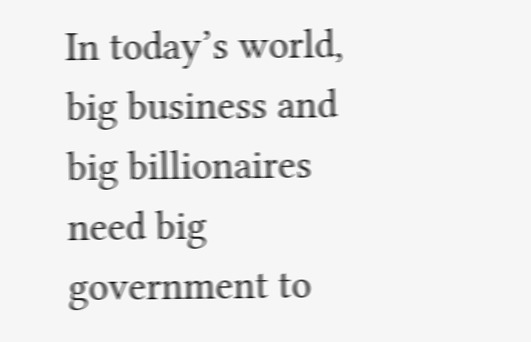In today’s world, big business and big billionaires need big government to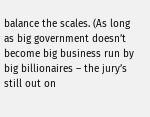balance the scales. (As long as big government doesn’t become big business run by big billionaires – the jury’s still out on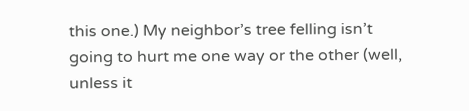this one.) My neighbor’s tree felling isn’t going to hurt me one way or the other (well, unless it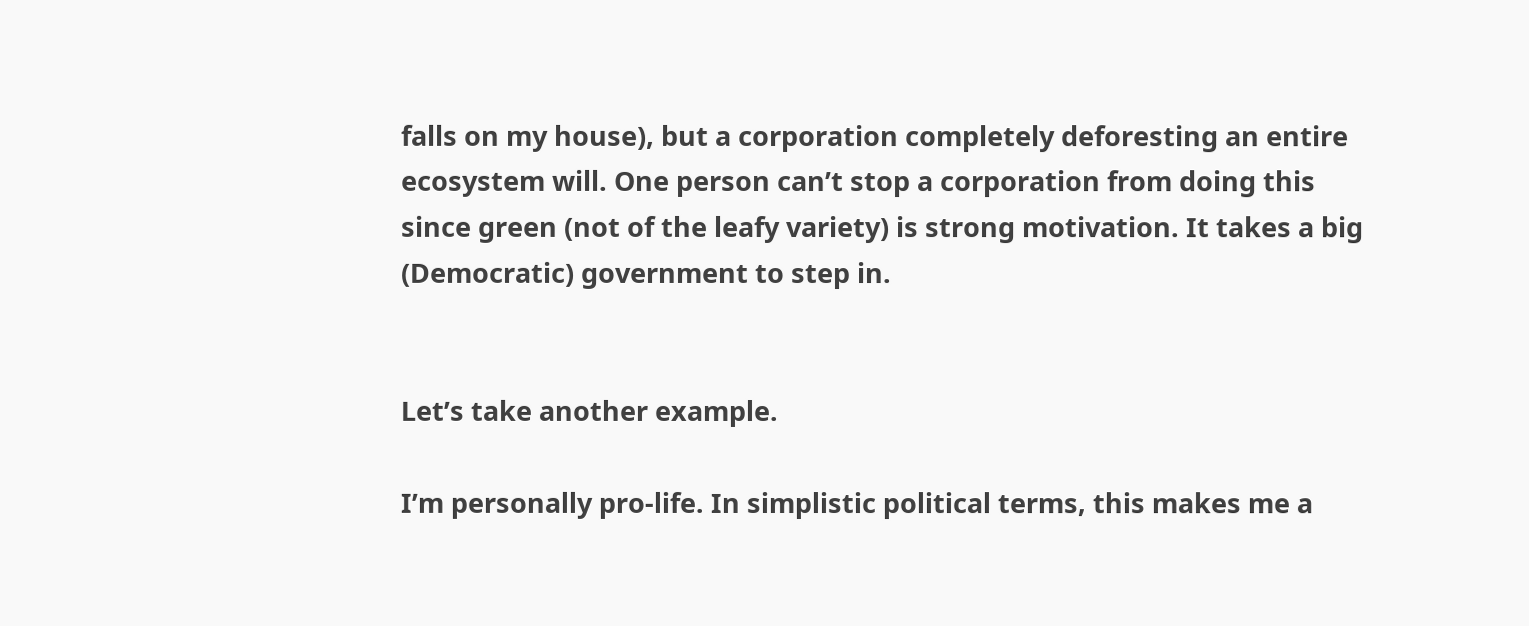falls on my house), but a corporation completely deforesting an entire ecosystem will. One person can’t stop a corporation from doing this since green (not of the leafy variety) is strong motivation. It takes a big (Democratic) government to step in.


Let’s take another example.

I’m personally pro-life. In simplistic political terms, this makes me a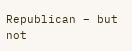Republican – but not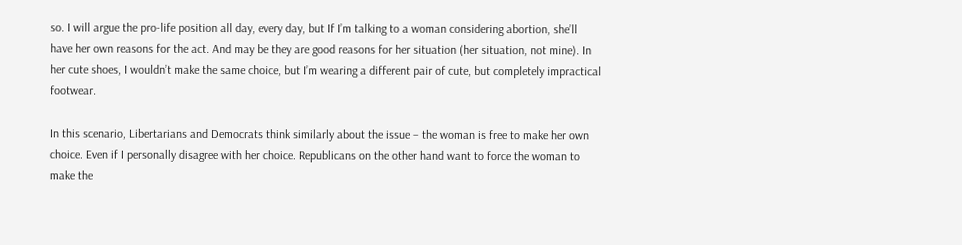so. I will argue the pro-life position all day, every day, but If I’m talking to a woman considering abortion, she’ll have her own reasons for the act. And may be they are good reasons for her situation (her situation, not mine). In her cute shoes, I wouldn’t make the same choice, but I’m wearing a different pair of cute, but completely impractical footwear.

In this scenario, Libertarians and Democrats think similarly about the issue – the woman is free to make her own choice. Even if I personally disagree with her choice. Republicans on the other hand want to force the woman to make the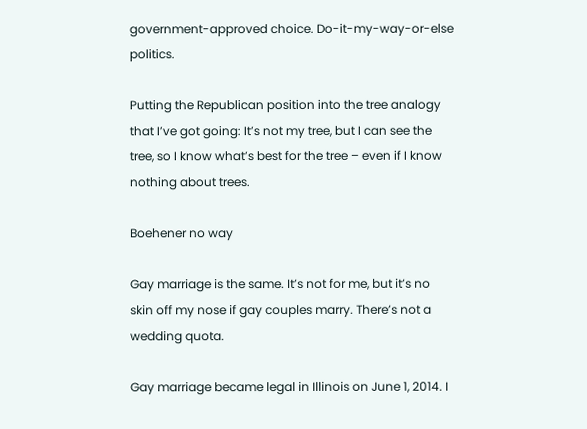government-approved choice. Do-it-my-way-or-else politics.

Putting the Republican position into the tree analogy that I’ve got going: It’s not my tree, but I can see the tree, so I know what’s best for the tree – even if I know nothing about trees.

Boehener no way

Gay marriage is the same. It’s not for me, but it’s no skin off my nose if gay couples marry. There’s not a wedding quota.

Gay marriage became legal in Illinois on June 1, 2014. I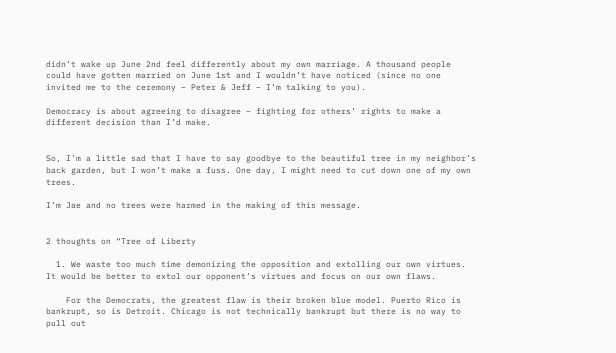didn’t wake up June 2nd feel differently about my own marriage. A thousand people could have gotten married on June 1st and I wouldn’t have noticed (since no one invited me to the ceremony – Peter & Jeff – I’m talking to you).

Democracy is about agreeing to disagree – fighting for others’ rights to make a different decision than I’d make.


So, I’m a little sad that I have to say goodbye to the beautiful tree in my neighbor’s back garden, but I won’t make a fuss. One day, I might need to cut down one of my own trees.

I’m Jae and no trees were harmed in the making of this message.


2 thoughts on “Tree of Liberty

  1. We waste too much time demonizing the opposition and extolling our own virtues. It would be better to extol our opponent’s virtues and focus on our own flaws.

    For the Democrats, the greatest flaw is their broken blue model. Puerto Rico is bankrupt, so is Detroit. Chicago is not technically bankrupt but there is no way to pull out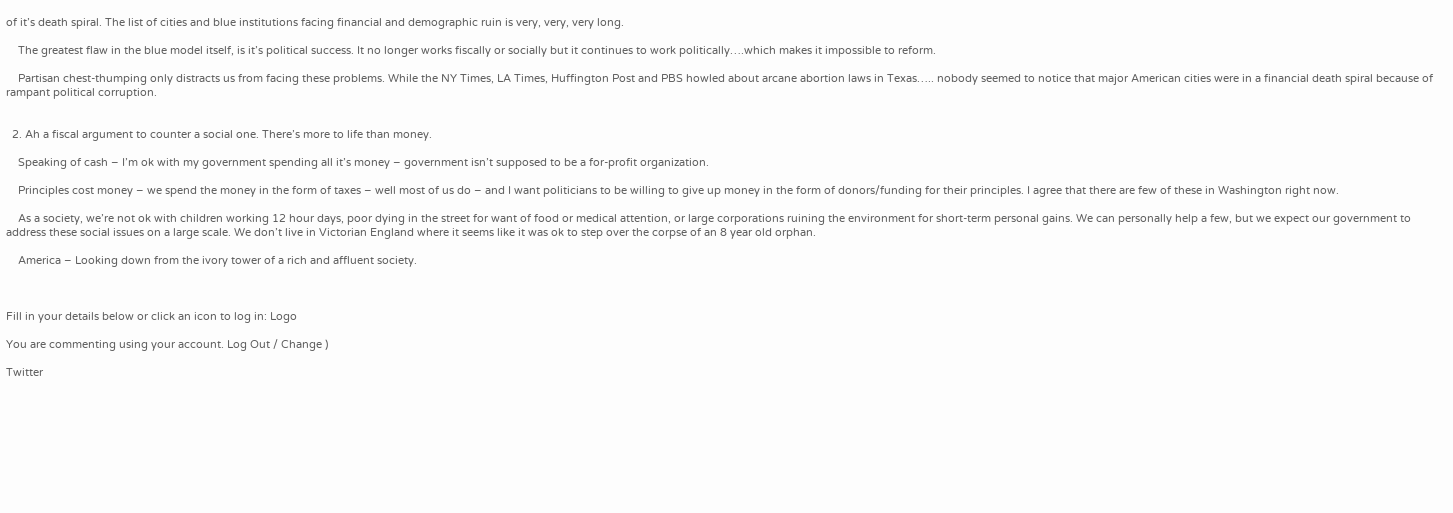of it’s death spiral. The list of cities and blue institutions facing financial and demographic ruin is very, very, very long.

    The greatest flaw in the blue model itself, is it’s political success. It no longer works fiscally or socially but it continues to work politically….which makes it impossible to reform.

    Partisan chest-thumping only distracts us from facing these problems. While the NY Times, LA Times, Huffington Post and PBS howled about arcane abortion laws in Texas….. nobody seemed to notice that major American cities were in a financial death spiral because of rampant political corruption.


  2. Ah a fiscal argument to counter a social one. There’s more to life than money.

    Speaking of cash – I’m ok with my government spending all it’s money – government isn’t supposed to be a for-profit organization.

    Principles cost money – we spend the money in the form of taxes – well most of us do – and I want politicians to be willing to give up money in the form of donors/funding for their principles. I agree that there are few of these in Washington right now.

    As a society, we’re not ok with children working 12 hour days, poor dying in the street for want of food or medical attention, or large corporations ruining the environment for short-term personal gains. We can personally help a few, but we expect our government to address these social issues on a large scale. We don’t live in Victorian England where it seems like it was ok to step over the corpse of an 8 year old orphan.

    America – Looking down from the ivory tower of a rich and affluent society.



Fill in your details below or click an icon to log in: Logo

You are commenting using your account. Log Out / Change )

Twitter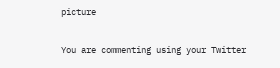picture

You are commenting using your Twitter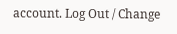account. Log Out / Change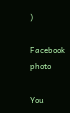)

Facebook photo

You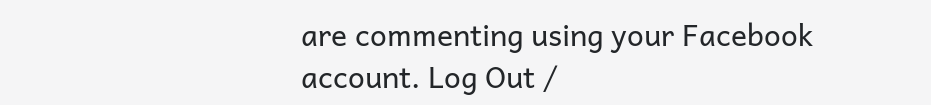are commenting using your Facebook account. Log Out /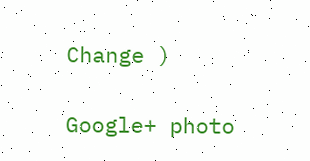Change )

Google+ photo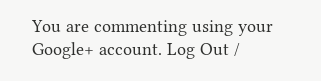You are commenting using your Google+ account. Log Out /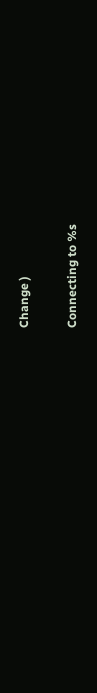Change )

Connecting to %s